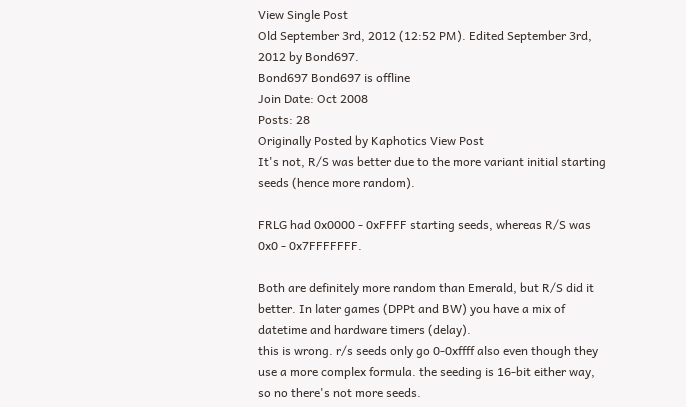View Single Post
Old September 3rd, 2012 (12:52 PM). Edited September 3rd, 2012 by Bond697.
Bond697 Bond697 is offline
Join Date: Oct 2008
Posts: 28
Originally Posted by Kaphotics View Post
It's not, R/S was better due to the more variant initial starting seeds (hence more random).

FRLG had 0x0000 - 0xFFFF starting seeds, whereas R/S was 0x0 - 0x7FFFFFFF.

Both are definitely more random than Emerald, but R/S did it better. In later games (DPPt and BW) you have a mix of datetime and hardware timers (delay).
this is wrong. r/s seeds only go 0-0xffff also even though they use a more complex formula. the seeding is 16-bit either way, so no there's not more seeds.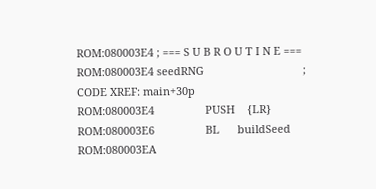ROM:080003E4 ; === S U B R O U T I N E ===
ROM:080003E4 seedRNG                                 ; CODE XREF: main+30p
ROM:080003E4                 PUSH    {LR}
ROM:080003E6                 BL      buildSeed
ROM:080003EA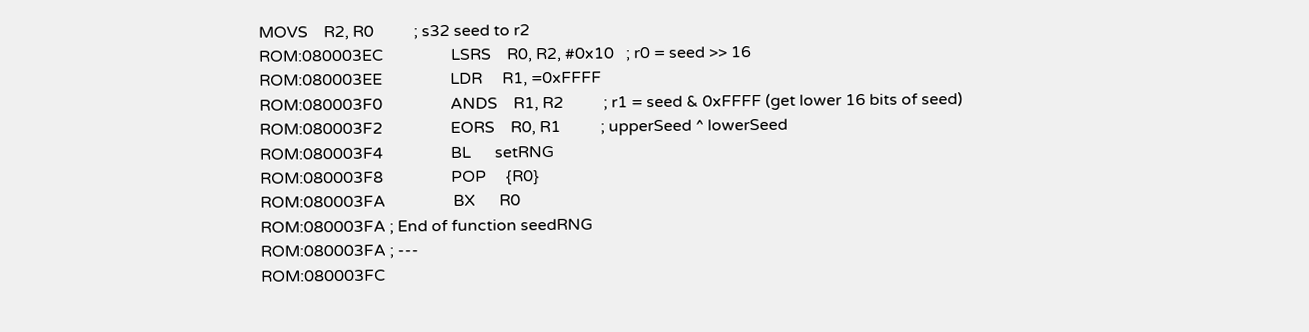MOVS    R2, R0          ; s32 seed to r2
ROM:080003EC                 LSRS    R0, R2, #0x10   ; r0 = seed >> 16
ROM:080003EE                 LDR     R1, =0xFFFF
ROM:080003F0                 ANDS    R1, R2          ; r1 = seed & 0xFFFF (get lower 16 bits of seed)
ROM:080003F2                 EORS    R0, R1          ; upperSeed ^ lowerSeed
ROM:080003F4                 BL      setRNG
ROM:080003F8                 POP     {R0}
ROM:080003FA                 BX      R0
ROM:080003FA ; End of function seedRNG
ROM:080003FA ; ---
ROM:080003FC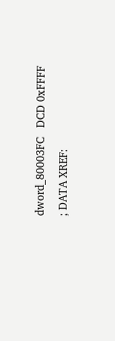dword_80003FC   DCD 0xFFFF              ; DATA XREF: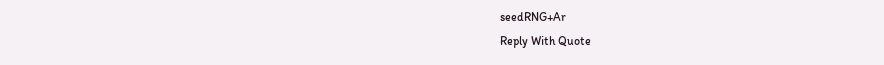seedRNG+Ar
Reply With Quote